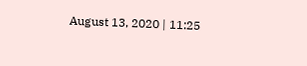August 13, 2020 | 11:25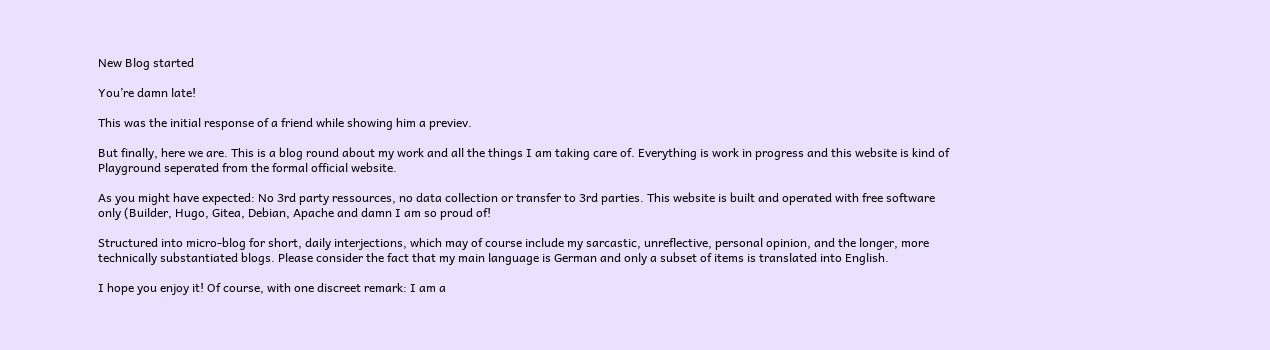New Blog started

You’re damn late!

This was the initial response of a friend while showing him a previev.

But finally, here we are. This is a blog round about my work and all the things I am taking care of. Everything is work in progress and this website is kind of Playground seperated from the formal official website.

As you might have expected: No 3rd party ressources, no data collection or transfer to 3rd parties. This website is built and operated with free software only (Builder, Hugo, Gitea, Debian, Apache and damn I am so proud of!

Structured into micro-blog for short, daily interjections, which may of course include my sarcastic, unreflective, personal opinion, and the longer, more technically substantiated blogs. Please consider the fact that my main language is German and only a subset of items is translated into English.

I hope you enjoy it! Of course, with one discreet remark: I am a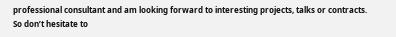professional consultant and am looking forward to interesting projects, talks or contracts. So don’t hesitate to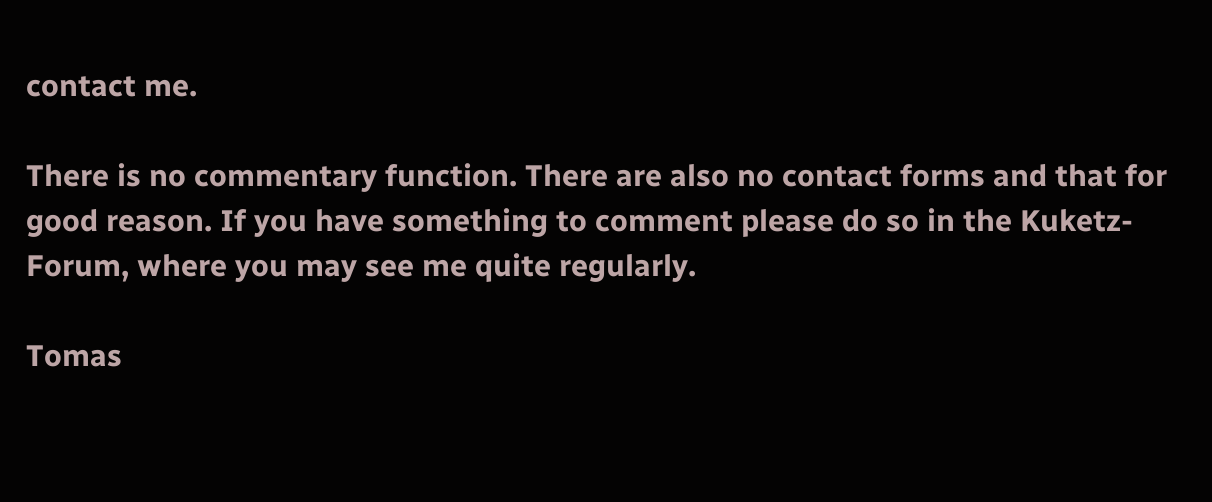contact me.

There is no commentary function. There are also no contact forms and that for good reason. If you have something to comment please do so in the Kuketz-Forum, where you may see me quite regularly.

Tomas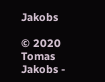Jakobs

© 2020 Tomas Jakobs -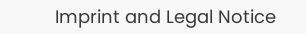Imprint and Legal Notice